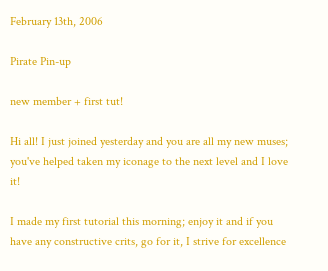February 13th, 2006

Pirate Pin-up

new member + first tut!

Hi all! I just joined yesterday and you are all my new muses; you've helped taken my iconage to the next level and I love it!

I made my first tutorial this morning; enjoy it and if you have any constructive crits, go for it, I strive for excellence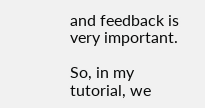and feedback is very important.

So, in my tutorial, we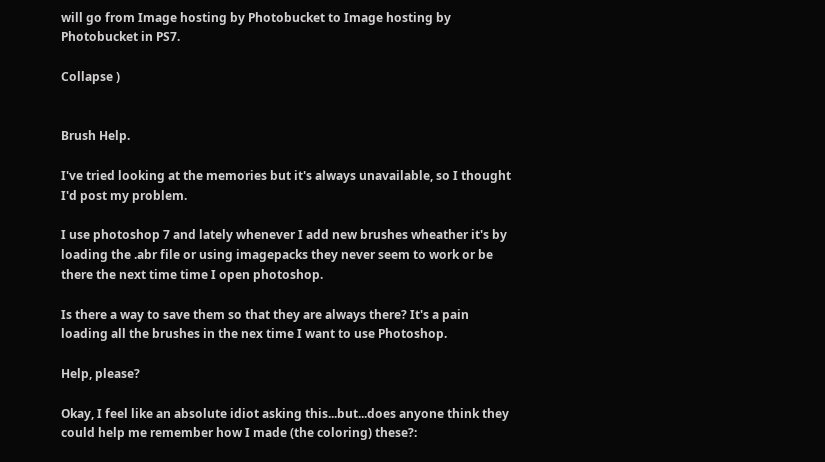will go from Image hosting by Photobucket to Image hosting by Photobucket in PS7.

Collapse )


Brush Help.

I've tried looking at the memories but it's always unavailable, so I thought I'd post my problem.

I use photoshop 7 and lately whenever I add new brushes wheather it's by loading the .abr file or using imagepacks they never seem to work or be there the next time time I open photoshop.

Is there a way to save them so that they are always there? It's a pain loading all the brushes in the nex time I want to use Photoshop.

Help, please?

Okay, I feel like an absolute idiot asking this...but...does anyone think they could help me remember how I made (the coloring) these?: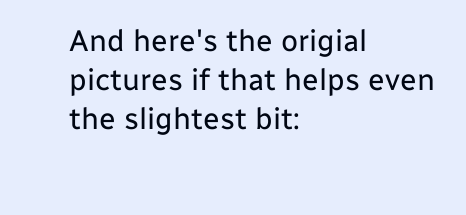And here's the origial pictures if that helps even the slightest bit: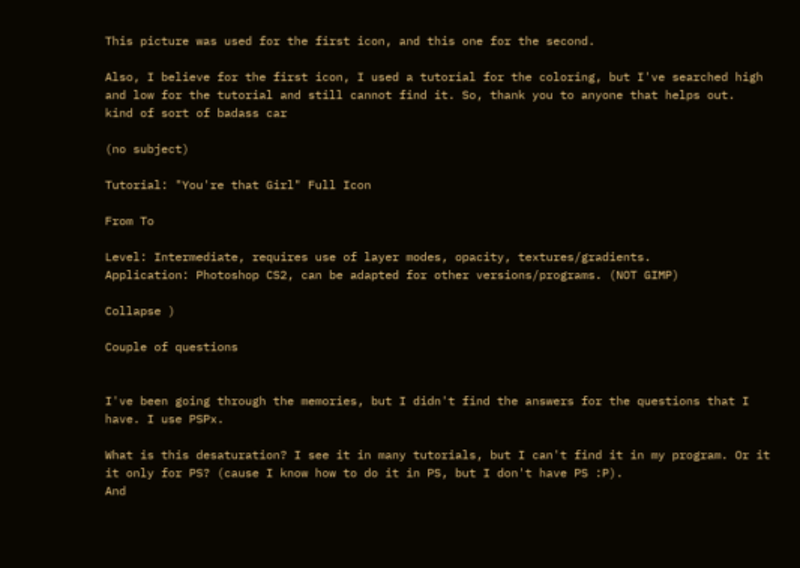This picture was used for the first icon, and this one for the second.

Also, I believe for the first icon, I used a tutorial for the coloring, but I've searched high and low for the tutorial and still cannot find it. So, thank you to anyone that helps out.
kind of sort of badass car

(no subject)

Tutorial: "You're that Girl" Full Icon

From To

Level: Intermediate, requires use of layer modes, opacity, textures/gradients.
Application: Photoshop CS2, can be adapted for other versions/programs. (NOT GIMP)

Collapse )

Couple of questions


I've been going through the memories, but I didn't find the answers for the questions that I have. I use PSPx.

What is this desaturation? I see it in many tutorials, but I can't find it in my program. Or it it only for PS? (cause I know how to do it in PS, but I don't have PS :P).
And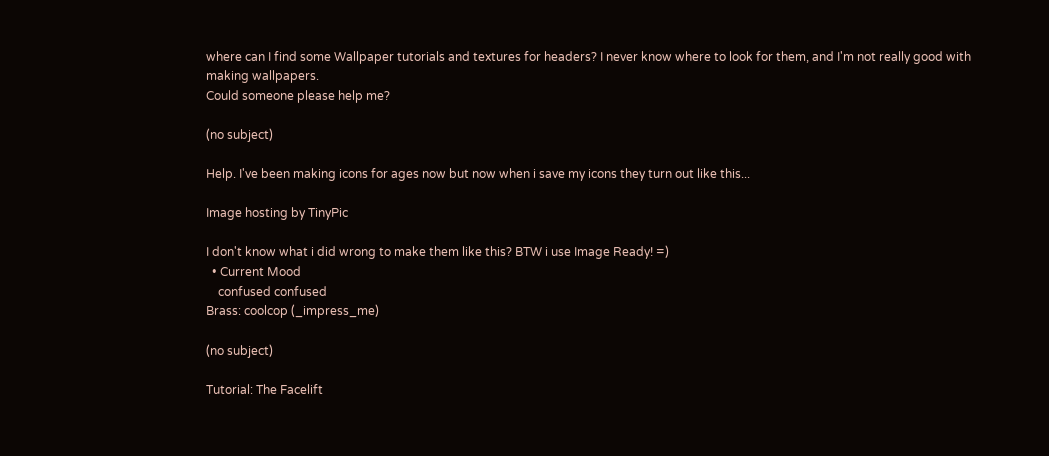where can I find some Wallpaper tutorials and textures for headers? I never know where to look for them, and I'm not really good with making wallpapers.
Could someone please help me?

(no subject)

Help. I've been making icons for ages now but now when i save my icons they turn out like this...

Image hosting by TinyPic

I don't know what i did wrong to make them like this? BTW i use Image Ready! =)
  • Current Mood
    confused confused
Brass: coolcop (_impress_me)

(no subject)

Tutorial: The Facelift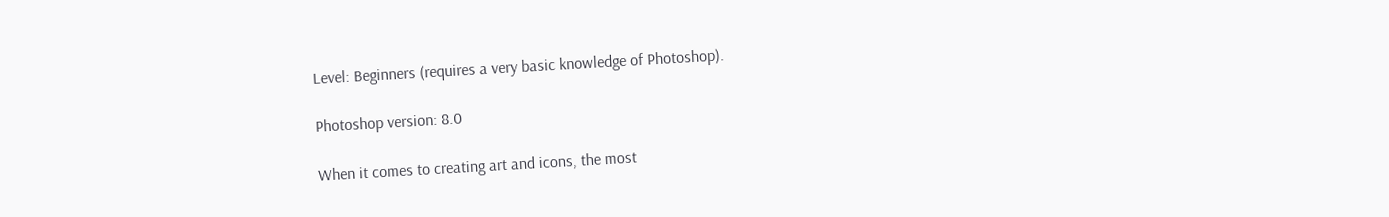Level: Beginners (requires a very basic knowledge of Photoshop).

Photoshop version: 8.0

When it comes to creating art and icons, the most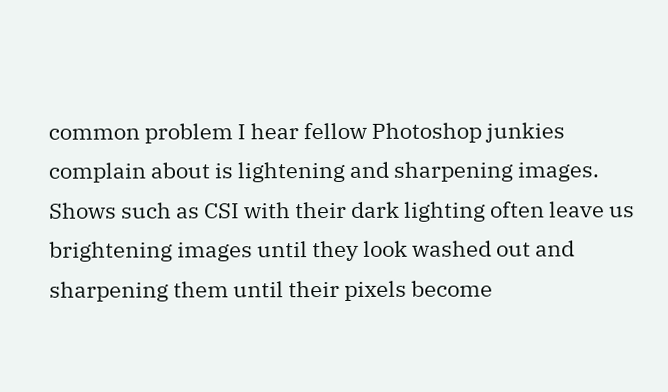common problem I hear fellow Photoshop junkies complain about is lightening and sharpening images. Shows such as CSI with their dark lighting often leave us brightening images until they look washed out and sharpening them until their pixels become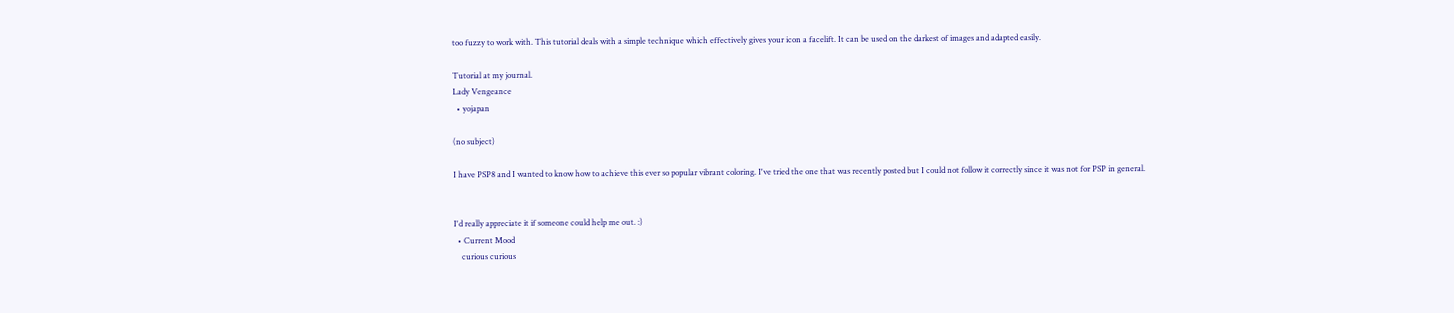too fuzzy to work with. This tutorial deals with a simple technique which effectively gives your icon a facelift. It can be used on the darkest of images and adapted easily.

Tutorial at my journal.
Lady Vengeance
  • yojapan

(no subject)

I have PSP8 and I wanted to know how to achieve this ever so popular vibrant coloring. I've tried the one that was recently posted but I could not follow it correctly since it was not for PSP in general.


I'd really appreciate it if someone could help me out. :)
  • Current Mood
    curious curious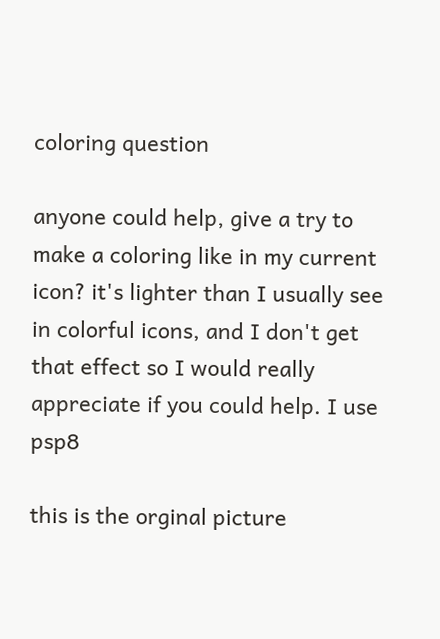coloring question

anyone could help, give a try to make a coloring like in my current icon? it's lighter than I usually see in colorful icons, and I don't get that effect so I would really appreciate if you could help. I use psp8

this is the orginal picture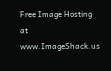Free Image Hosting at www.ImageShack.us